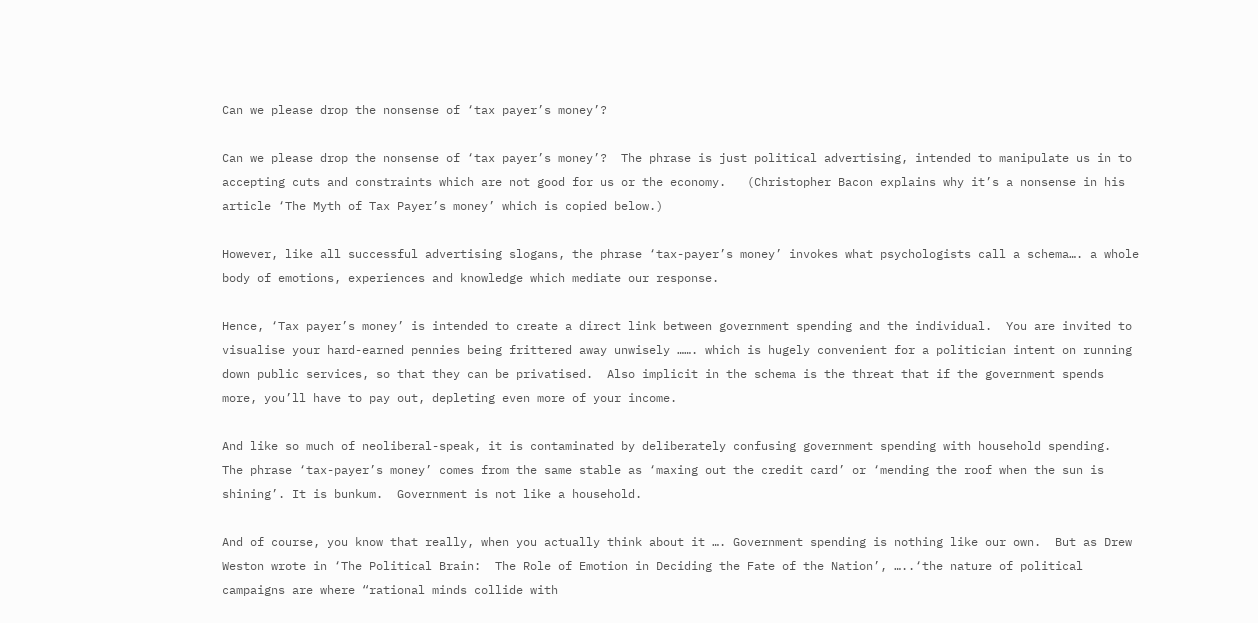Can we please drop the nonsense of ‘tax payer’s money’?

Can we please drop the nonsense of ‘tax payer’s money’?  The phrase is just political advertising, intended to manipulate us in to accepting cuts and constraints which are not good for us or the economy.   (Christopher Bacon explains why it’s a nonsense in his article ‘The Myth of Tax Payer’s money’ which is copied below.)

However, like all successful advertising slogans, the phrase ‘tax-payer’s money’ invokes what psychologists call a schema…. a whole body of emotions, experiences and knowledge which mediate our response.

Hence, ‘Tax payer’s money’ is intended to create a direct link between government spending and the individual.  You are invited to visualise your hard-earned pennies being frittered away unwisely ……. which is hugely convenient for a politician intent on running down public services, so that they can be privatised.  Also implicit in the schema is the threat that if the government spends more, you’ll have to pay out, depleting even more of your income.

And like so much of neoliberal-speak, it is contaminated by deliberately confusing government spending with household spending.  The phrase ‘tax-payer’s money’ comes from the same stable as ‘maxing out the credit card’ or ‘mending the roof when the sun is shining’. It is bunkum.  Government is not like a household.

And of course, you know that really, when you actually think about it …. Government spending is nothing like our own.  But as Drew Weston wrote in ‘The Political Brain:  The Role of Emotion in Deciding the Fate of the Nation’, …..‘the nature of political campaigns are where “rational minds collide with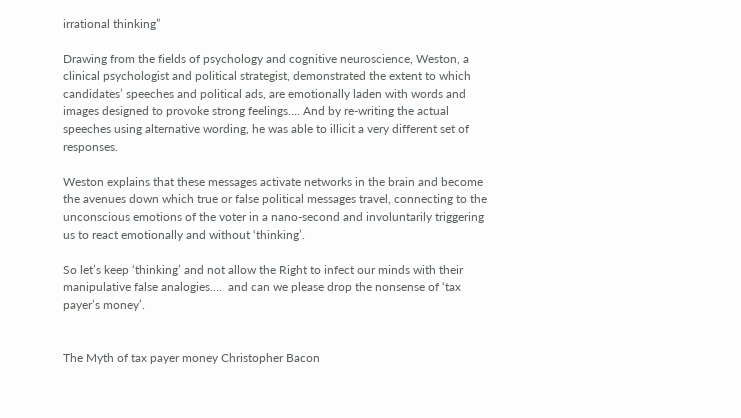irrational thinking”

Drawing from the fields of psychology and cognitive neuroscience, Weston, a clinical psychologist and political strategist, demonstrated the extent to which candidates’ speeches and political ads, are emotionally laden with words and images designed to provoke strong feelings…. And by re-writing the actual speeches using alternative wording, he was able to illicit a very different set of responses.

Weston explains that these messages activate networks in the brain and become the avenues down which true or false political messages travel, connecting to the unconscious emotions of the voter in a nano-second and involuntarily triggering us to react emotionally and without ‘thinking’.

So let’s keep ‘thinking’ and not allow the Right to infect our minds with their manipulative false analogies….  and can we please drop the nonsense of ‘tax payer’s money’.


The Myth of tax payer money Christopher Bacon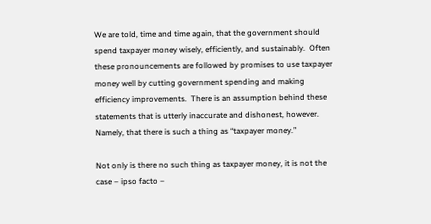We are told, time and time again, that the government should spend taxpayer money wisely, efficiently, and sustainably.  Often these pronouncements are followed by promises to use taxpayer money well by cutting government spending and making efficiency improvements.  There is an assumption behind these statements that is utterly inaccurate and dishonest, however.  Namely, that there is such a thing as “taxpayer money.”

Not only is there no such thing as taxpayer money, it is not the case – ipso facto –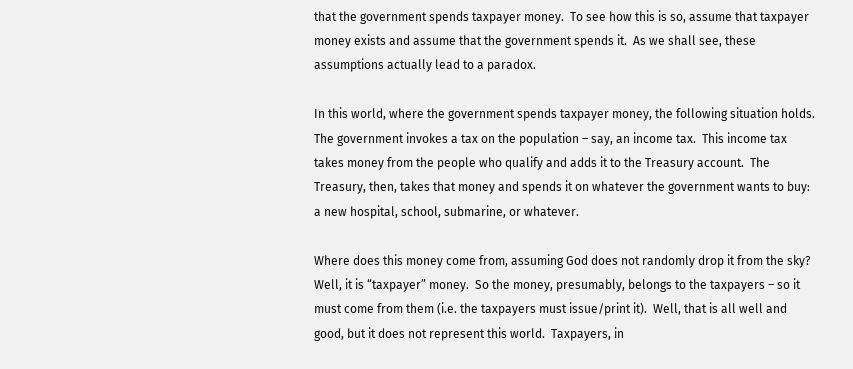that the government spends taxpayer money.  To see how this is so, assume that taxpayer money exists and assume that the government spends it.  As we shall see, these assumptions actually lead to a paradox.

In this world, where the government spends taxpayer money, the following situation holds. The government invokes a tax on the population – say, an income tax.  This income tax takes money from the people who qualify and adds it to the Treasury account.  The Treasury, then, takes that money and spends it on whatever the government wants to buy: a new hospital, school, submarine, or whatever.

Where does this money come from, assuming God does not randomly drop it from the sky?  Well, it is “taxpayer” money.  So the money, presumably, belongs to the taxpayers – so it must come from them (i.e. the taxpayers must issue/print it).  Well, that is all well and good, but it does not represent this world.  Taxpayers, in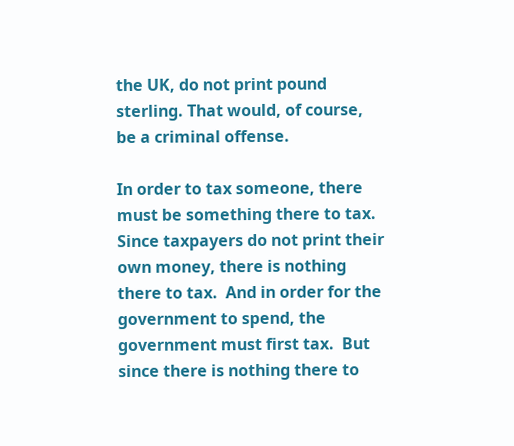the UK, do not print pound sterling. That would, of course, be a criminal offense.

In order to tax someone, there must be something there to tax.  Since taxpayers do not print their own money, there is nothing there to tax.  And in order for the government to spend, the government must first tax.  But since there is nothing there to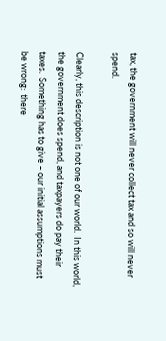tax, the government will never collect tax and so will never spend.

Clearly, this description is not one of our world.  In this world, the government does spend, and taxpayers do pay their taxes.  Something has to give – our initial assumptions must be wrong:  there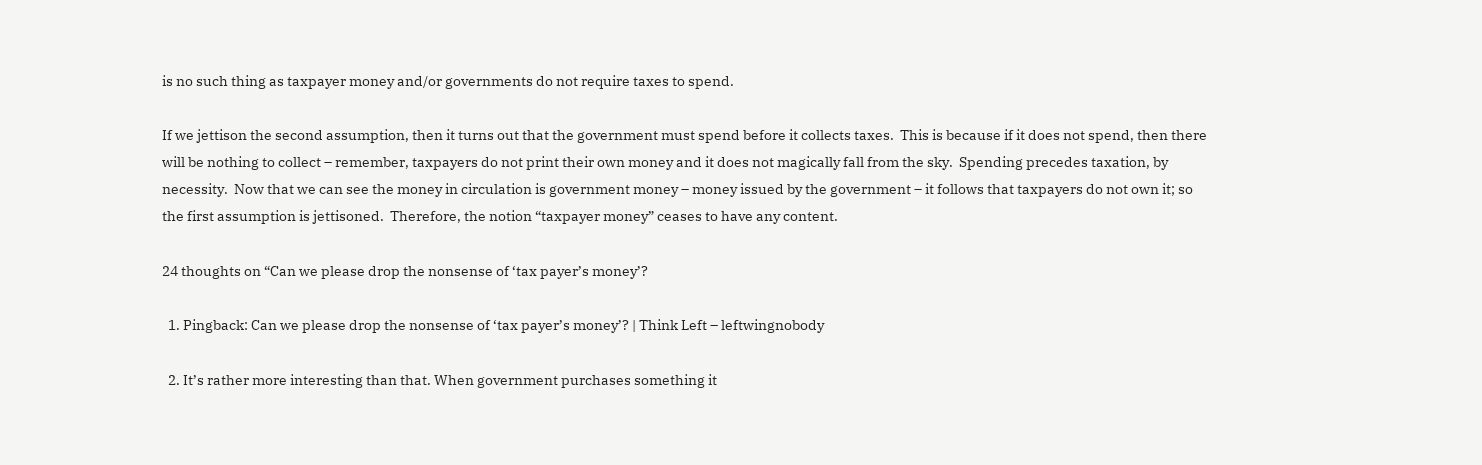is no such thing as taxpayer money and/or governments do not require taxes to spend.

If we jettison the second assumption, then it turns out that the government must spend before it collects taxes.  This is because if it does not spend, then there will be nothing to collect – remember, taxpayers do not print their own money and it does not magically fall from the sky.  Spending precedes taxation, by necessity.  Now that we can see the money in circulation is government money – money issued by the government – it follows that taxpayers do not own it; so the first assumption is jettisoned.  Therefore, the notion “taxpayer money” ceases to have any content.

24 thoughts on “Can we please drop the nonsense of ‘tax payer’s money’?

  1. Pingback: Can we please drop the nonsense of ‘tax payer’s money’? | Think Left – leftwingnobody

  2. It’s rather more interesting than that. When government purchases something it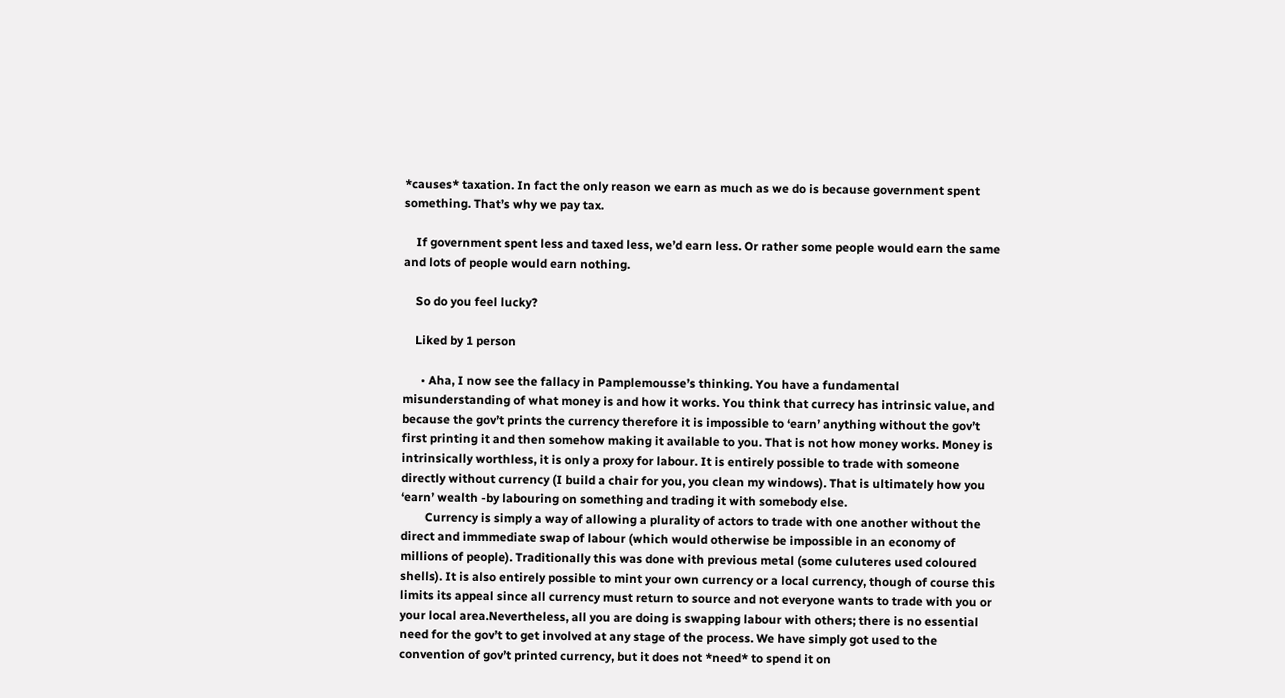*causes* taxation. In fact the only reason we earn as much as we do is because government spent something. That’s why we pay tax.

    If government spent less and taxed less, we’d earn less. Or rather some people would earn the same and lots of people would earn nothing.

    So do you feel lucky?

    Liked by 1 person

      • Aha, I now see the fallacy in Pamplemousse’s thinking. You have a fundamental misunderstanding of what money is and how it works. You think that currecy has intrinsic value, and because the gov’t prints the currency therefore it is impossible to ‘earn’ anything without the gov’t first printing it and then somehow making it available to you. That is not how money works. Money is intrinsically worthless, it is only a proxy for labour. It is entirely possible to trade with someone directly without currency (I build a chair for you, you clean my windows). That is ultimately how you ‘earn’ wealth -by labouring on something and trading it with somebody else.
        Currency is simply a way of allowing a plurality of actors to trade with one another without the direct and immmediate swap of labour (which would otherwise be impossible in an economy of millions of people). Traditionally this was done with previous metal (some culuteres used coloured shells). It is also entirely possible to mint your own currency or a local currency, though of course this limits its appeal since all currency must return to source and not everyone wants to trade with you or your local area.Nevertheless, all you are doing is swapping labour with others; there is no essential need for the gov’t to get involved at any stage of the process. We have simply got used to the convention of gov’t printed currency, but it does not *need* to spend it on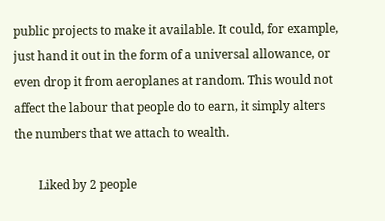public projects to make it available. It could, for example, just hand it out in the form of a universal allowance, or even drop it from aeroplanes at random. This would not affect the labour that people do to earn, it simply alters the numbers that we attach to wealth.

        Liked by 2 people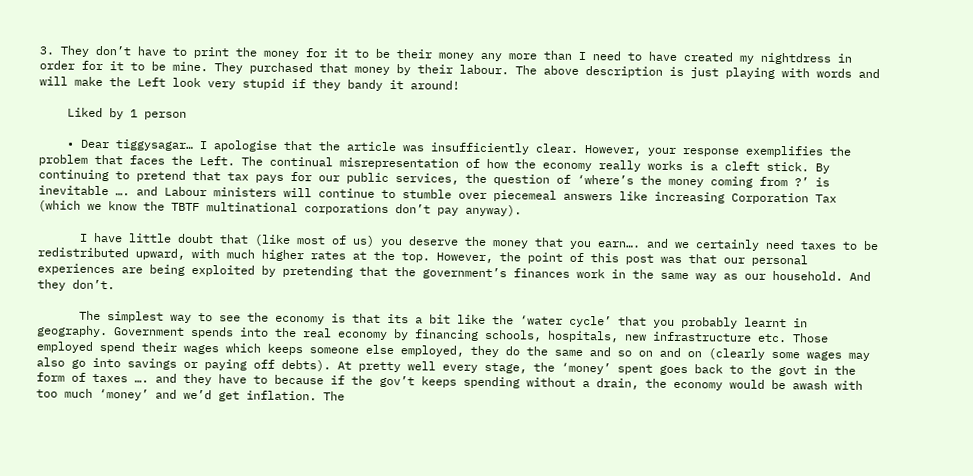3. They don’t have to print the money for it to be their money any more than I need to have created my nightdress in order for it to be mine. They purchased that money by their labour. The above description is just playing with words and will make the Left look very stupid if they bandy it around!

    Liked by 1 person

    • Dear tiggysagar… I apologise that the article was insufficiently clear. However, your response exemplifies the problem that faces the Left. The continual misrepresentation of how the economy really works is a cleft stick. By continuing to pretend that tax pays for our public services, the question of ‘where’s the money coming from ?’ is inevitable …. and Labour ministers will continue to stumble over piecemeal answers like increasing Corporation Tax (which we know the TBTF multinational corporations don’t pay anyway).

      I have little doubt that (like most of us) you deserve the money that you earn…. and we certainly need taxes to be redistributed upward, with much higher rates at the top. However, the point of this post was that our personal experiences are being exploited by pretending that the government’s finances work in the same way as our household. And they don’t.

      The simplest way to see the economy is that its a bit like the ‘water cycle’ that you probably learnt in geography. Government spends into the real economy by financing schools, hospitals, new infrastructure etc. Those employed spend their wages which keeps someone else employed, they do the same and so on and on (clearly some wages may also go into savings or paying off debts). At pretty well every stage, the ‘money’ spent goes back to the govt in the form of taxes …. and they have to because if the gov’t keeps spending without a drain, the economy would be awash with too much ‘money’ and we’d get inflation. The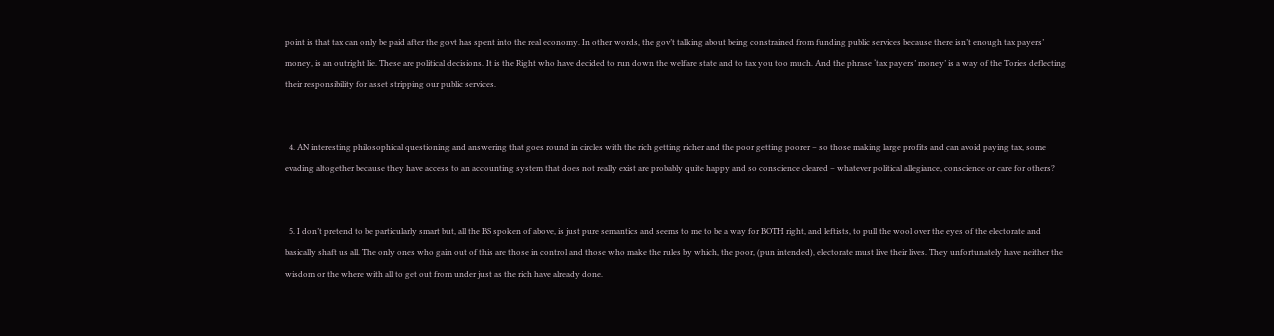point is that tax can only be paid after the govt has spent into the real economy. In other words, the gov’t talking about being constrained from funding public services because there isn’t enough tax payers’ money, is an outright lie. These are political decisions. It is the Right who have decided to run down the welfare state and to tax you too much. And the phrase ‘tax payers’ money’ is a way of the Tories deflecting their responsibility for asset stripping our public services.


  4. AN interesting philosophical questioning and answering that goes round in circles with the rich getting richer and the poor getting poorer – so those making large profits and can avoid paying tax, some evading altogether because they have access to an accounting system that does not really exist are probably quite happy and so conscience cleared – whatever political allegiance, conscience or care for others?


  5. I don’t pretend to be particularly smart but, all the BS spoken of above, is just pure semantics and seems to me to be a way for BOTH right, and leftists, to pull the wool over the eyes of the electorate and basically shaft us all. The only ones who gain out of this are those in control and those who make the rules by which, the poor, (pun intended), electorate must live their lives. They unfortunately have neither the wisdom or the where with all to get out from under just as the rich have already done.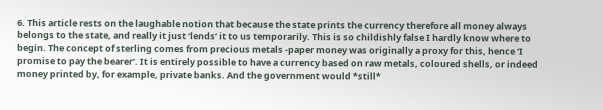6. This article rests on the laughable notion that because the state prints the currency therefore all money always belongs to the state, and really it just ‘lends’ it to us temporarily. This is so childishly false I hardly know where to begin. The concept of sterling comes from precious metals -paper money was originally a proxy for this, hence ‘I promise to pay the bearer’. It is entirely possible to have a currency based on raw metals, coloured shells, or indeed money printed by, for example, private banks. And the government would *still*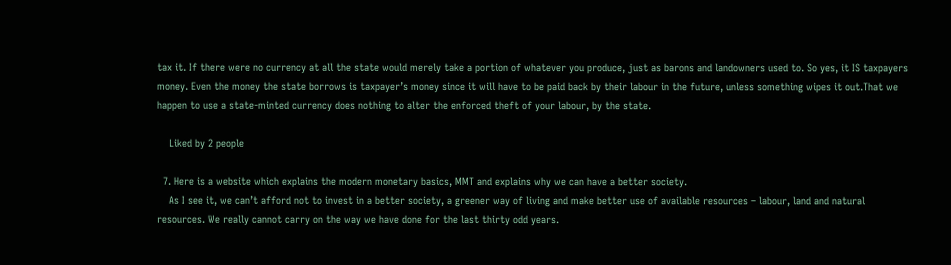tax it. If there were no currency at all the state would merely take a portion of whatever you produce, just as barons and landowners used to. So yes, it IS taxpayers money. Even the money the state borrows is taxpayer’s money since it will have to be paid back by their labour in the future, unless something wipes it out.That we happen to use a state-minted currency does nothing to alter the enforced theft of your labour, by the state.

    Liked by 2 people

  7. Here is a website which explains the modern monetary basics, MMT and explains why we can have a better society.
    As I see it, we can’t afford not to invest in a better society, a greener way of living and make better use of available resources – labour, land and natural resources. We really cannot carry on the way we have done for the last thirty odd years.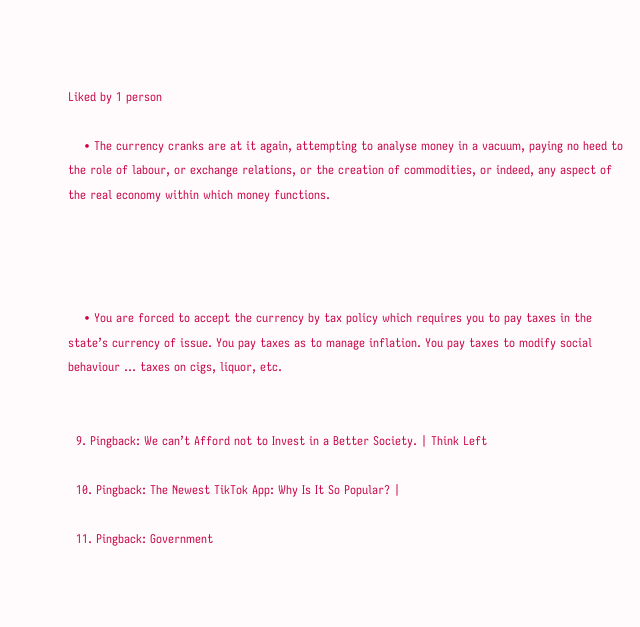Liked by 1 person

    • The currency cranks are at it again, attempting to analyse money in a vacuum, paying no heed to the role of labour, or exchange relations, or the creation of commodities, or indeed, any aspect of the real economy within which money functions.




    • You are forced to accept the currency by tax policy which requires you to pay taxes in the state’s currency of issue. You pay taxes as to manage inflation. You pay taxes to modify social behaviour … taxes on cigs, liquor, etc.


  9. Pingback: We can’t Afford not to Invest in a Better Society. | Think Left

  10. Pingback: The Newest TikTok App: Why Is It So Popular? |

  11. Pingback: Government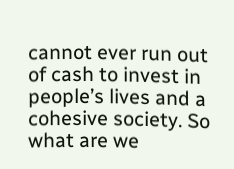cannot ever run out of cash to invest in people’s lives and a cohesive society. So what are we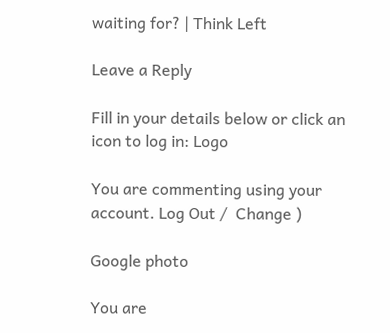waiting for? | Think Left

Leave a Reply

Fill in your details below or click an icon to log in: Logo

You are commenting using your account. Log Out /  Change )

Google photo

You are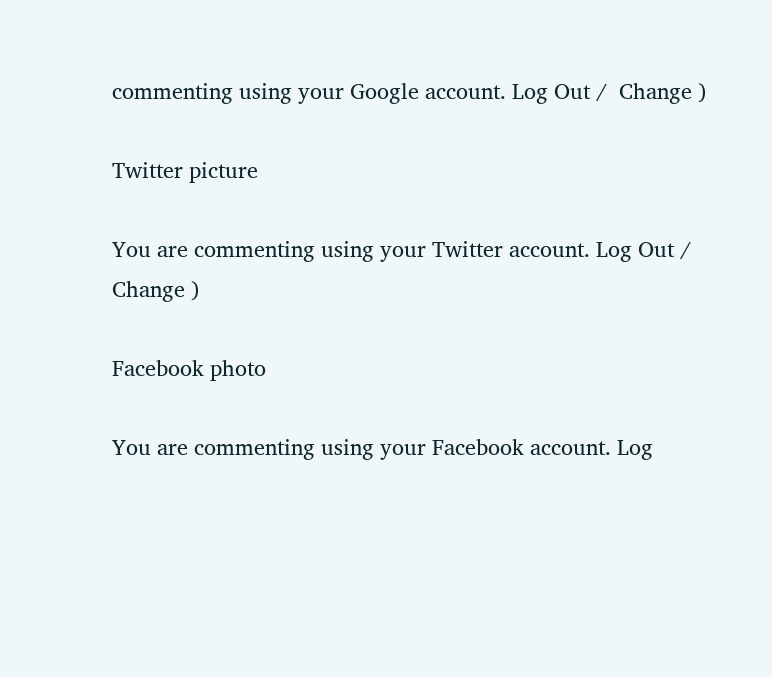commenting using your Google account. Log Out /  Change )

Twitter picture

You are commenting using your Twitter account. Log Out /  Change )

Facebook photo

You are commenting using your Facebook account. Log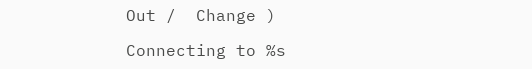Out /  Change )

Connecting to %s